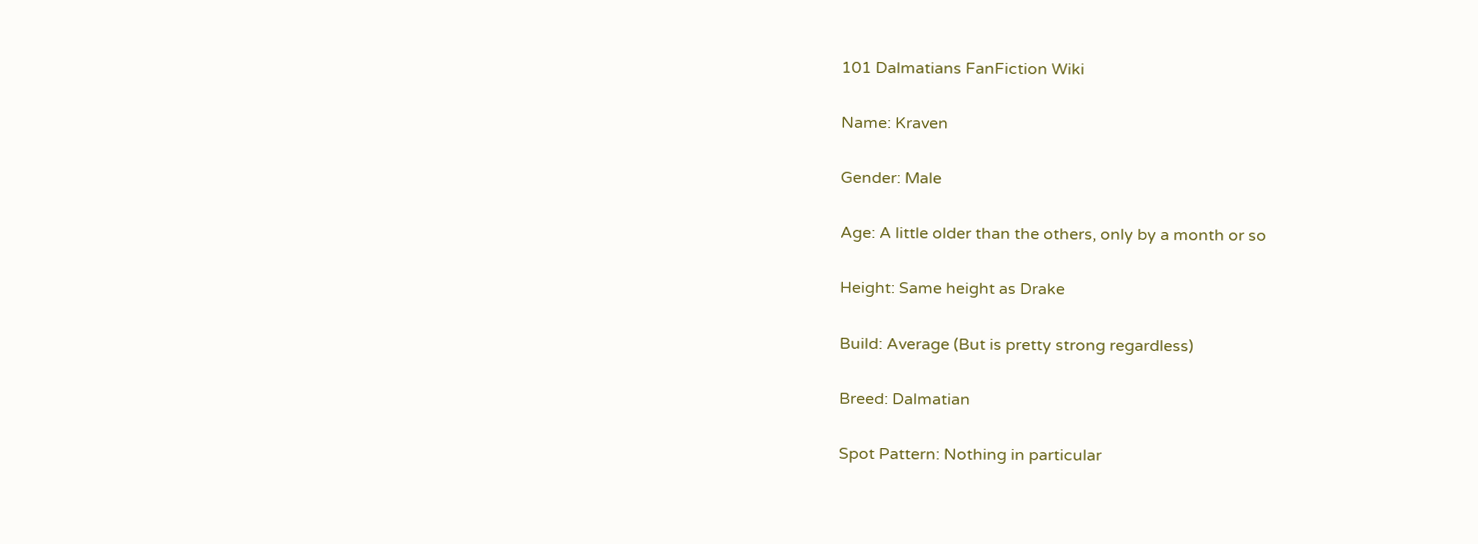101 Dalmatians FanFiction Wiki

Name: Kraven

Gender: Male

Age: A little older than the others, only by a month or so

Height: Same height as Drake

Build: Average (But is pretty strong regardless)

Breed: Dalmatian

Spot Pattern: Nothing in particular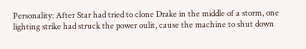Personality: After Star had tried to clone Drake in the middle of a storm, one lighting strike had struck the power oulit, cause the machine to shut down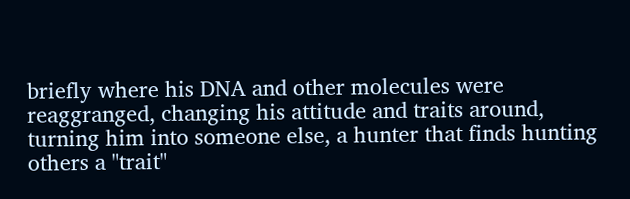briefly where his DNA and other molecules were reaggranged, changing his attitude and traits around, turning him into someone else, a hunter that finds hunting others a "trait"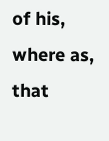of his, where as, that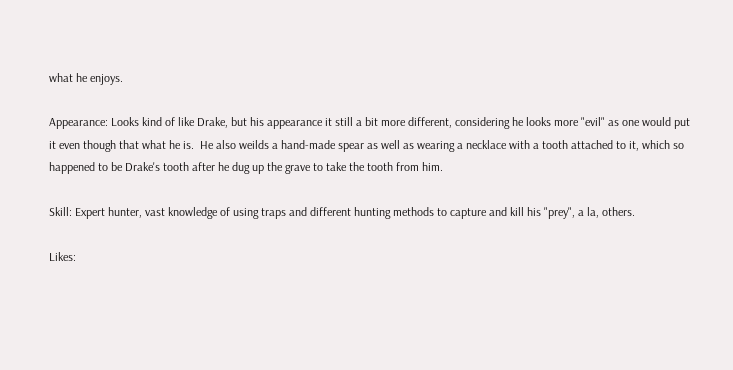what he enjoys.

Appearance: Looks kind of like Drake, but his appearance it still a bit more different, considering he looks more "evil" as one would put it even though that what he is.  He also weilds a hand-made spear as well as wearing a necklace with a tooth attached to it, which so happened to be Drake's tooth after he dug up the grave to take the tooth from him.

Skill: Expert hunter, vast knowledge of using traps and different hunting methods to capture and kill his "prey", a la, others.

Likes: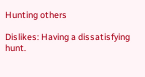Hunting others

Dislikes: Having a dissatisfying hunt.